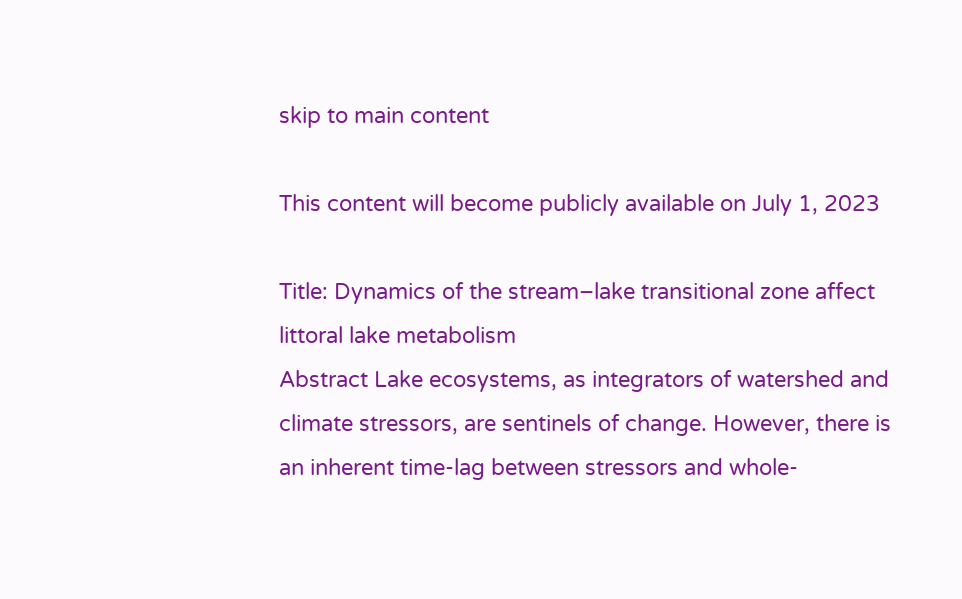skip to main content

This content will become publicly available on July 1, 2023

Title: Dynamics of the stream–lake transitional zone affect littoral lake metabolism
Abstract Lake ecosystems, as integrators of watershed and climate stressors, are sentinels of change. However, there is an inherent time-lag between stressors and whole-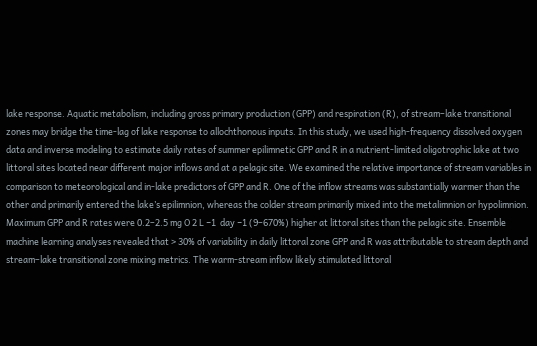lake response. Aquatic metabolism, including gross primary production (GPP) and respiration (R), of stream–lake transitional zones may bridge the time-lag of lake response to allochthonous inputs. In this study, we used high-frequency dissolved oxygen data and inverse modeling to estimate daily rates of summer epilimnetic GPP and R in a nutrient-limited oligotrophic lake at two littoral sites located near different major inflows and at a pelagic site. We examined the relative importance of stream variables in comparison to meteorological and in-lake predictors of GPP and R. One of the inflow streams was substantially warmer than the other and primarily entered the lake’s epilimnion, whereas the colder stream primarily mixed into the metalimnion or hypolimnion. Maximum GPP and R rates were 0.2–2.5 mg O 2 L −1  day −1 (9–670%) higher at littoral sites than the pelagic site. Ensemble machine learning analyses revealed that > 30% of variability in daily littoral zone GPP and R was attributable to stream depth and stream–lake transitional zone mixing metrics. The warm-stream inflow likely stimulated littoral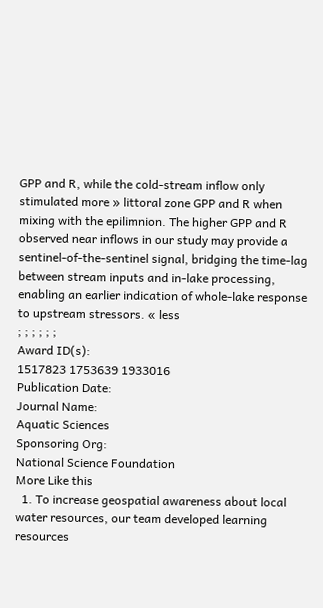GPP and R, while the cold-stream inflow only stimulated more » littoral zone GPP and R when mixing with the epilimnion. The higher GPP and R observed near inflows in our study may provide a sentinel-of-the-sentinel signal, bridging the time-lag between stream inputs and in-lake processing, enabling an earlier indication of whole-lake response to upstream stressors. « less
; ; ; ; ; ;
Award ID(s):
1517823 1753639 1933016
Publication Date:
Journal Name:
Aquatic Sciences
Sponsoring Org:
National Science Foundation
More Like this
  1. To increase geospatial awareness about local water resources, our team developed learning resources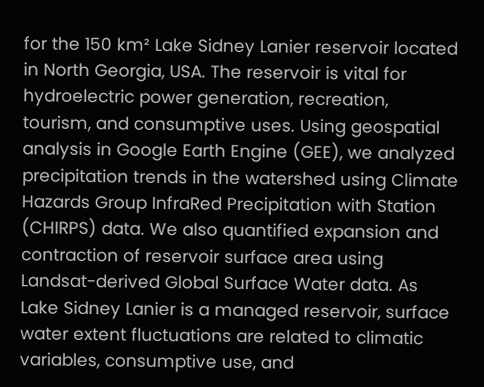for the 150 km² Lake Sidney Lanier reservoir located in North Georgia, USA. The reservoir is vital for hydroelectric power generation, recreation, tourism, and consumptive uses. Using geospatial analysis in Google Earth Engine (GEE), we analyzed precipitation trends in the watershed using Climate Hazards Group InfraRed Precipitation with Station (CHIRPS) data. We also quantified expansion and contraction of reservoir surface area using Landsat-derived Global Surface Water data. As Lake Sidney Lanier is a managed reservoir, surface water extent fluctuations are related to climatic variables, consumptive use, and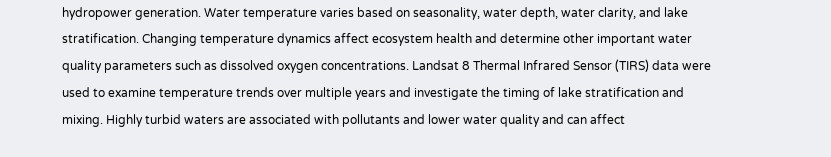hydropower generation. Water temperature varies based on seasonality, water depth, water clarity, and lake stratification. Changing temperature dynamics affect ecosystem health and determine other important water quality parameters such as dissolved oxygen concentrations. Landsat 8 Thermal Infrared Sensor (TIRS) data were used to examine temperature trends over multiple years and investigate the timing of lake stratification and mixing. Highly turbid waters are associated with pollutants and lower water quality and can affect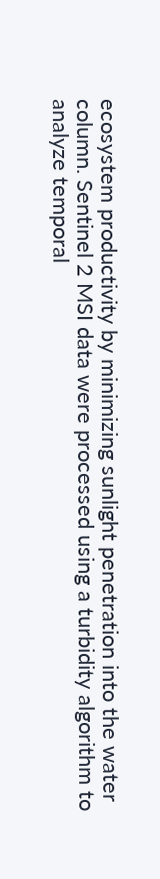ecosystem productivity by minimizing sunlight penetration into the water column. Sentinel 2 MSI data were processed using a turbidity algorithm to analyze temporal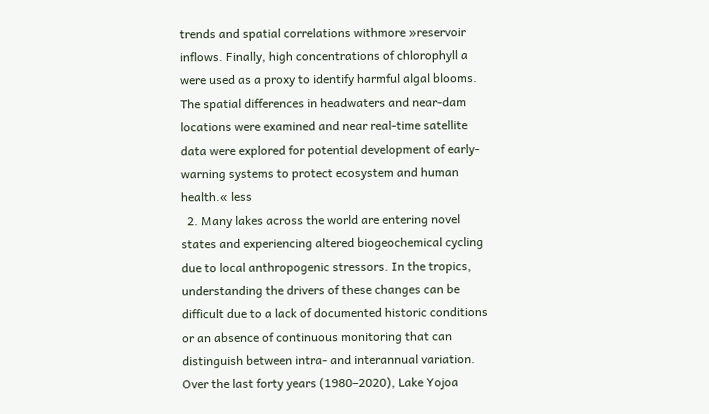trends and spatial correlations withmore »reservoir inflows. Finally, high concentrations of chlorophyll a were used as a proxy to identify harmful algal blooms. The spatial differences in headwaters and near-dam locations were examined and near real-time satellite data were explored for potential development of early-warning systems to protect ecosystem and human health.« less
  2. Many lakes across the world are entering novel states and experiencing altered biogeochemical cycling due to local anthropogenic stressors. In the tropics, understanding the drivers of these changes can be difficult due to a lack of documented historic conditions or an absence of continuous monitoring that can distinguish between intra- and interannual variation. Over the last forty years (1980–2020), Lake Yojoa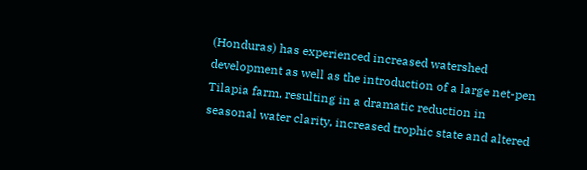(Honduras) has experienced increased watershed development as well as the introduction of a large net-pen Tilapia farm, resulting in a dramatic reduction in seasonal water clarity, increased trophic state and altered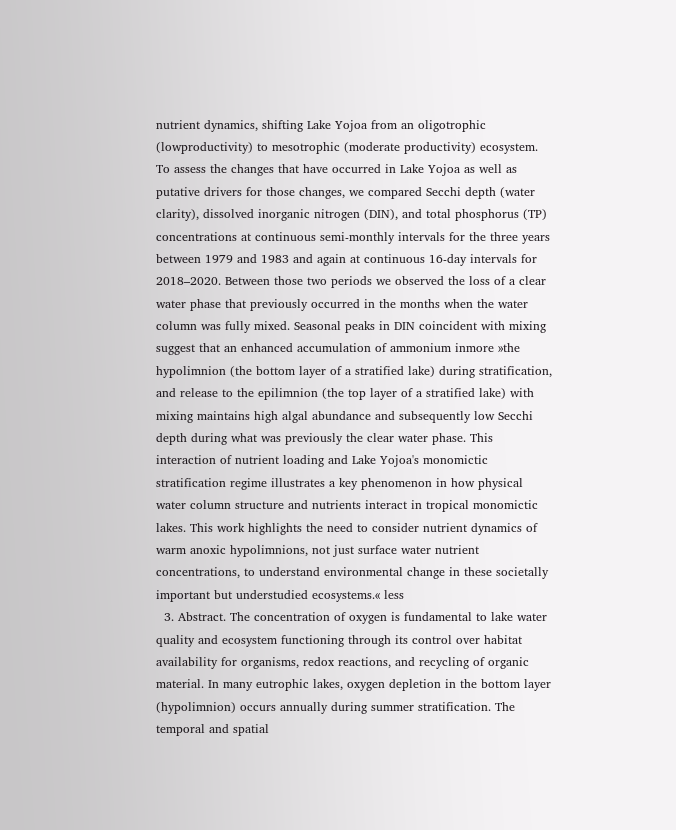nutrient dynamics, shifting Lake Yojoa from an oligotrophic (lowproductivity) to mesotrophic (moderate productivity) ecosystem. To assess the changes that have occurred in Lake Yojoa as well as putative drivers for those changes, we compared Secchi depth (water clarity), dissolved inorganic nitrogen (DIN), and total phosphorus (TP) concentrations at continuous semi-monthly intervals for the three years between 1979 and 1983 and again at continuous 16-day intervals for 2018–2020. Between those two periods we observed the loss of a clear water phase that previously occurred in the months when the water column was fully mixed. Seasonal peaks in DIN coincident with mixing suggest that an enhanced accumulation of ammonium inmore »the hypolimnion (the bottom layer of a stratified lake) during stratification, and release to the epilimnion (the top layer of a stratified lake) with mixing maintains high algal abundance and subsequently low Secchi depth during what was previously the clear water phase. This interaction of nutrient loading and Lake Yojoa's monomictic stratification regime illustrates a key phenomenon in how physical water column structure and nutrients interact in tropical monomictic lakes. This work highlights the need to consider nutrient dynamics of warm anoxic hypolimnions, not just surface water nutrient concentrations, to understand environmental change in these societally important but understudied ecosystems.« less
  3. Abstract. The concentration of oxygen is fundamental to lake water quality and ecosystem functioning through its control over habitat availability for organisms, redox reactions, and recycling of organic material. In many eutrophic lakes, oxygen depletion in the bottom layer (hypolimnion) occurs annually during summer stratification. The temporal and spatial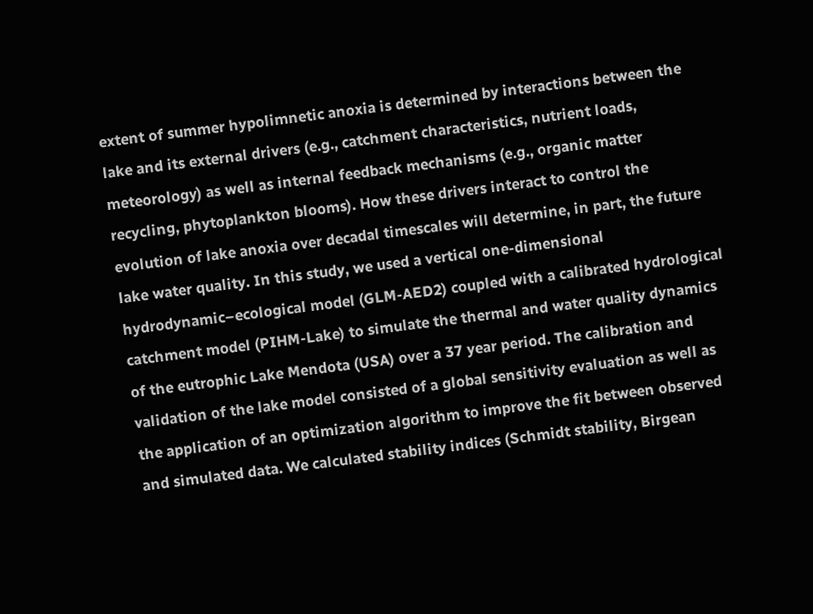extent of summer hypolimnetic anoxia is determined by interactions between the lake and its external drivers (e.g., catchment characteristics, nutrient loads, meteorology) as well as internal feedback mechanisms (e.g., organic matter recycling, phytoplankton blooms). How these drivers interact to control the evolution of lake anoxia over decadal timescales will determine, in part, the future lake water quality. In this study, we used a vertical one-dimensional hydrodynamic–ecological model (GLM-AED2) coupled with a calibrated hydrological catchment model (PIHM-Lake) to simulate the thermal and water quality dynamics of the eutrophic Lake Mendota (USA) over a 37 year period. The calibration and validation of the lake model consisted of a global sensitivity evaluation as well as the application of an optimization algorithm to improve the fit between observed and simulated data. We calculated stability indices (Schmidt stability, Birgean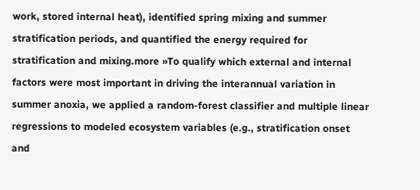work, stored internal heat), identified spring mixing and summer stratification periods, and quantified the energy required for stratification and mixing.more »To qualify which external and internal factors were most important in driving the interannual variation in summer anoxia, we applied a random-forest classifier and multiple linear regressions to modeled ecosystem variables (e.g., stratification onset and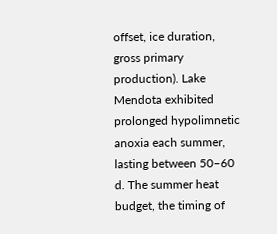offset, ice duration, gross primary production). Lake Mendota exhibited prolonged hypolimnetic anoxia each summer, lasting between 50–60 d. The summer heat budget, the timing of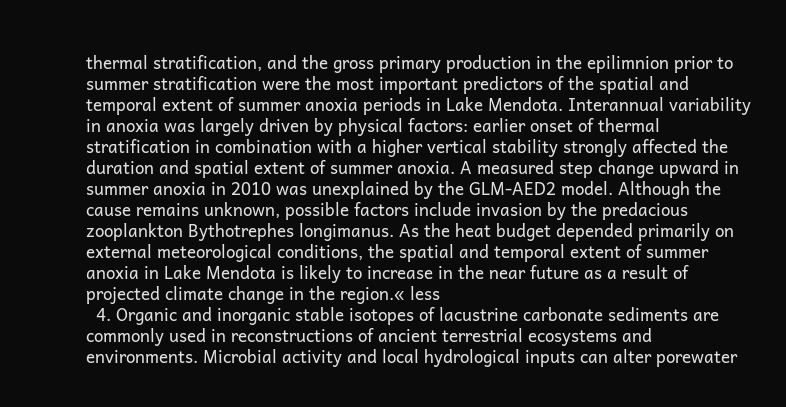thermal stratification, and the gross primary production in the epilimnion prior to summer stratification were the most important predictors of the spatial and temporal extent of summer anoxia periods in Lake Mendota. Interannual variability in anoxia was largely driven by physical factors: earlier onset of thermal stratification in combination with a higher vertical stability strongly affected the duration and spatial extent of summer anoxia. A measured step change upward in summer anoxia in 2010 was unexplained by the GLM-AED2 model. Although the cause remains unknown, possible factors include invasion by the predacious zooplankton Bythotrephes longimanus. As the heat budget depended primarily on external meteorological conditions, the spatial and temporal extent of summer anoxia in Lake Mendota is likely to increase in the near future as a result of projected climate change in the region.« less
  4. Organic and inorganic stable isotopes of lacustrine carbonate sediments are commonly used in reconstructions of ancient terrestrial ecosystems and environments. Microbial activity and local hydrological inputs can alter porewater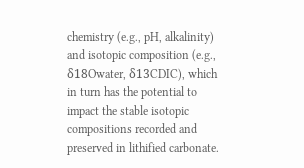chemistry (e.g., pH, alkalinity) and isotopic composition (e.g., δ18Owater, δ13CDIC), which in turn has the potential to impact the stable isotopic compositions recorded and preserved in lithified carbonate.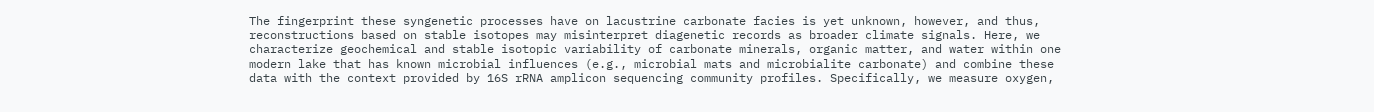The fingerprint these syngenetic processes have on lacustrine carbonate facies is yet unknown, however, and thus, reconstructions based on stable isotopes may misinterpret diagenetic records as broader climate signals. Here, we characterize geochemical and stable isotopic variability of carbonate minerals, organic matter, and water within one modern lake that has known microbial influences (e.g., microbial mats and microbialite carbonate) and combine these data with the context provided by 16S rRNA amplicon sequencing community profiles. Specifically, we measure oxygen,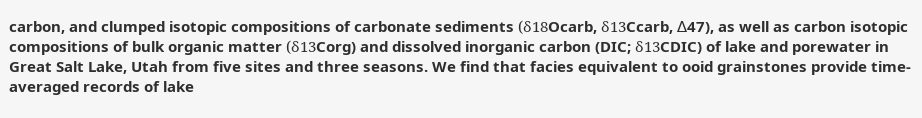carbon, and clumped isotopic compositions of carbonate sediments (δ18Ocarb, δ13Ccarb, ∆47), as well as carbon isotopic compositions of bulk organic matter (δ13Corg) and dissolved inorganic carbon (DIC; δ13CDIC) of lake and porewater in Great Salt Lake, Utah from five sites and three seasons. We find that facies equivalent to ooid grainstones provide time‐averaged records of lake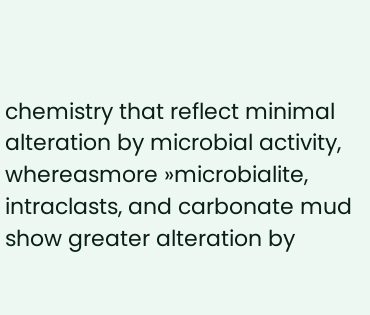chemistry that reflect minimal alteration by microbial activity, whereasmore »microbialite, intraclasts, and carbonate mud show greater alteration by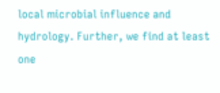local microbial influence and hydrology. Further, we find at least one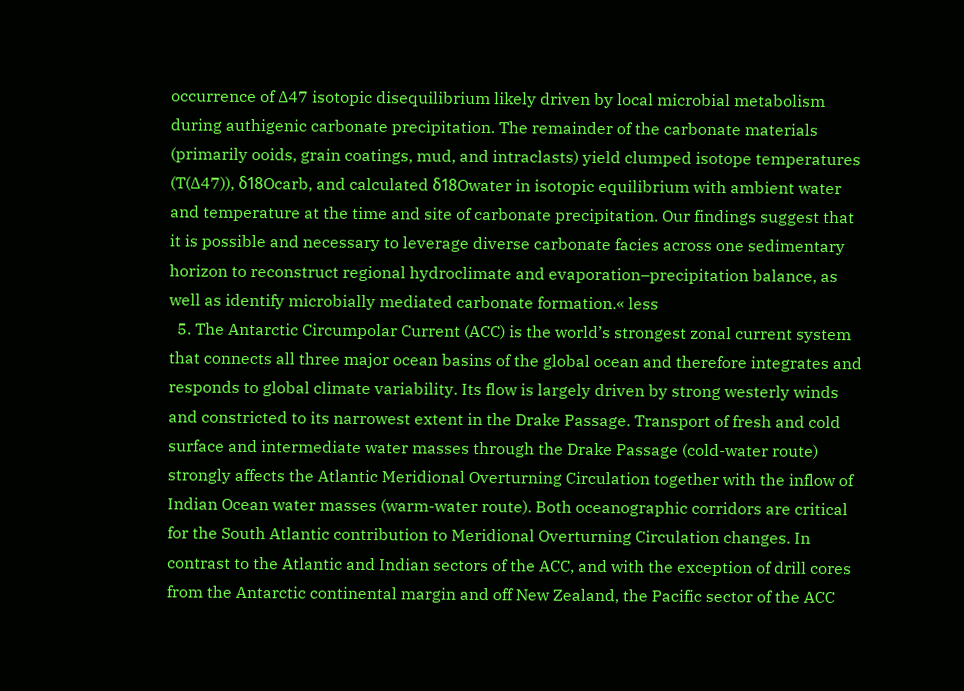occurrence of ∆47 isotopic disequilibrium likely driven by local microbial metabolism during authigenic carbonate precipitation. The remainder of the carbonate materials (primarily ooids, grain coatings, mud, and intraclasts) yield clumped isotope temperatures (T(∆47)), δ18Ocarb, and calculated δ18Owater in isotopic equilibrium with ambient water and temperature at the time and site of carbonate precipitation. Our findings suggest that it is possible and necessary to leverage diverse carbonate facies across one sedimentary horizon to reconstruct regional hydroclimate and evaporation–precipitation balance, as well as identify microbially mediated carbonate formation.« less
  5. The Antarctic Circumpolar Current (ACC) is the world’s strongest zonal current system that connects all three major ocean basins of the global ocean and therefore integrates and responds to global climate variability. Its flow is largely driven by strong westerly winds and constricted to its narrowest extent in the Drake Passage. Transport of fresh and cold surface and intermediate water masses through the Drake Passage (cold-water route) strongly affects the Atlantic Meridional Overturning Circulation together with the inflow of Indian Ocean water masses (warm-water route). Both oceanographic corridors are critical for the South Atlantic contribution to Meridional Overturning Circulation changes. In contrast to the Atlantic and Indian sectors of the ACC, and with the exception of drill cores from the Antarctic continental margin and off New Zealand, the Pacific sector of the ACC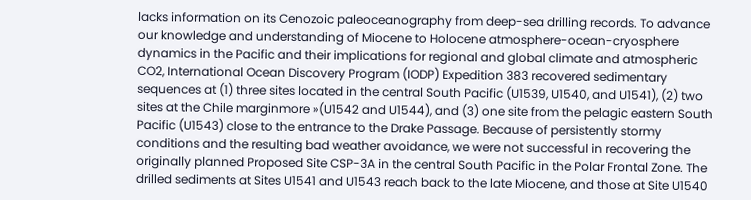lacks information on its Cenozoic paleoceanography from deep-sea drilling records. To advance our knowledge and understanding of Miocene to Holocene atmosphere-ocean-cryosphere dynamics in the Pacific and their implications for regional and global climate and atmospheric CO2, International Ocean Discovery Program (IODP) Expedition 383 recovered sedimentary sequences at (1) three sites located in the central South Pacific (U1539, U1540, and U1541), (2) two sites at the Chile marginmore »(U1542 and U1544), and (3) one site from the pelagic eastern South Pacific (U1543) close to the entrance to the Drake Passage. Because of persistently stormy conditions and the resulting bad weather avoidance, we were not successful in recovering the originally planned Proposed Site CSP-3A in the central South Pacific in the Polar Frontal Zone. The drilled sediments at Sites U1541 and U1543 reach back to the late Miocene, and those at Site U1540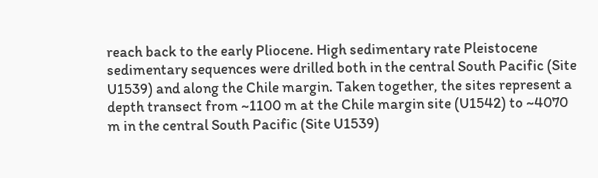reach back to the early Pliocene. High sedimentary rate Pleistocene sedimentary sequences were drilled both in the central South Pacific (Site U1539) and along the Chile margin. Taken together, the sites represent a depth transect from ~1100 m at the Chile margin site (U1542) to ~4070 m in the central South Pacific (Site U1539)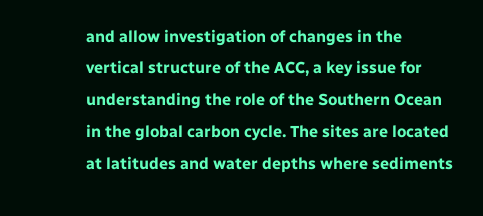and allow investigation of changes in the vertical structure of the ACC, a key issue for understanding the role of the Southern Ocean in the global carbon cycle. The sites are located at latitudes and water depths where sediments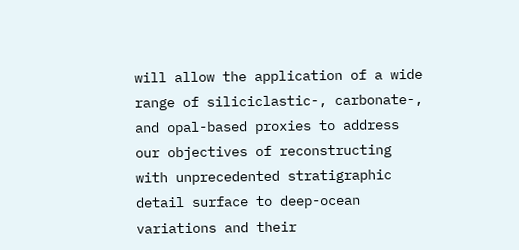will allow the application of a wide range of siliciclastic-, carbonate-, and opal-based proxies to address our objectives of reconstructing with unprecedented stratigraphic detail surface to deep-ocean variations and their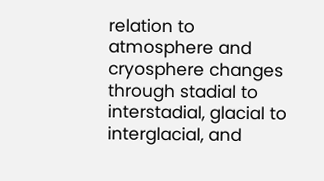relation to atmosphere and cryosphere changes through stadial to interstadial, glacial to interglacial, and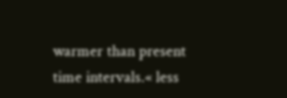warmer than present time intervals.« less